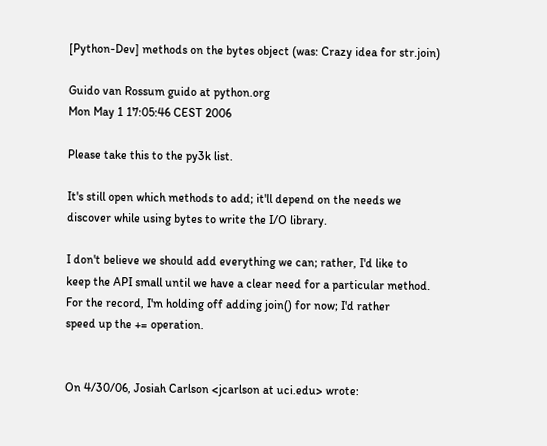[Python-Dev] methods on the bytes object (was: Crazy idea for str.join)

Guido van Rossum guido at python.org
Mon May 1 17:05:46 CEST 2006

Please take this to the py3k list.

It's still open which methods to add; it'll depend on the needs we
discover while using bytes to write the I/O library.

I don't believe we should add everything we can; rather, I'd like to
keep the API small until we have a clear need for a particular method.
For the record, I'm holding off adding join() for now; I'd rather
speed up the += operation.


On 4/30/06, Josiah Carlson <jcarlson at uci.edu> wrote: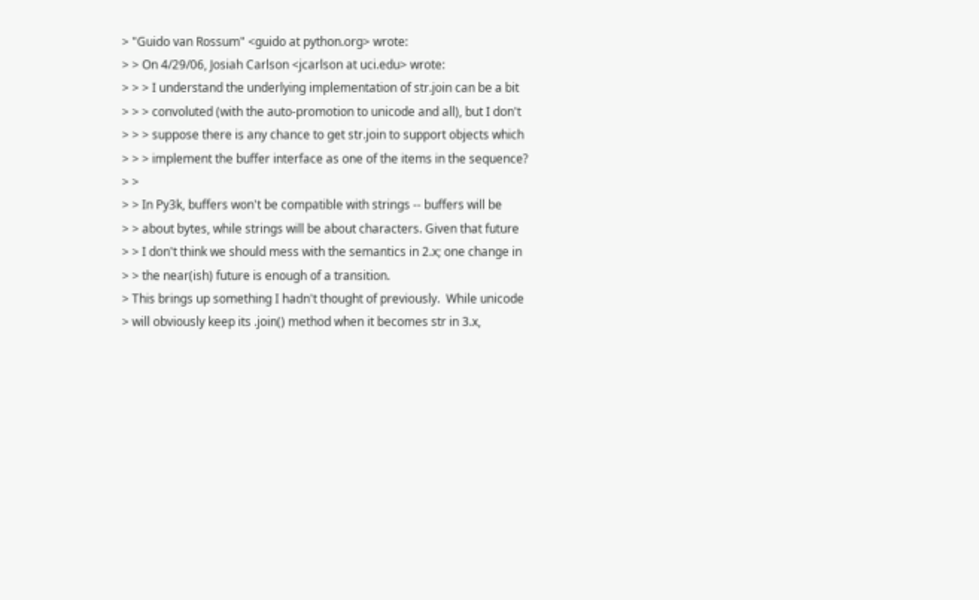> "Guido van Rossum" <guido at python.org> wrote:
> > On 4/29/06, Josiah Carlson <jcarlson at uci.edu> wrote:
> > > I understand the underlying implementation of str.join can be a bit
> > > convoluted (with the auto-promotion to unicode and all), but I don't
> > > suppose there is any chance to get str.join to support objects which
> > > implement the buffer interface as one of the items in the sequence?
> >
> > In Py3k, buffers won't be compatible with strings -- buffers will be
> > about bytes, while strings will be about characters. Given that future
> > I don't think we should mess with the semantics in 2.x; one change in
> > the near(ish) future is enough of a transition.
> This brings up something I hadn't thought of previously.  While unicode
> will obviously keep its .join() method when it becomes str in 3.x,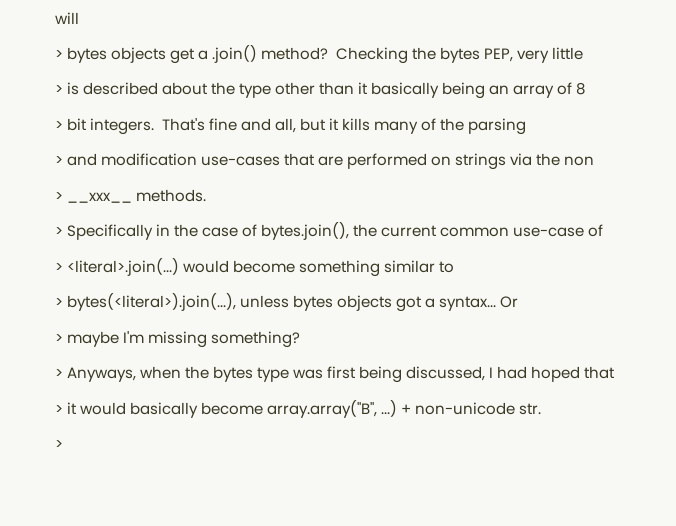will
> bytes objects get a .join() method?  Checking the bytes PEP, very little
> is described about the type other than it basically being an array of 8
> bit integers.  That's fine and all, but it kills many of the parsing
> and modification use-cases that are performed on strings via the non
> __xxx__ methods.
> Specifically in the case of bytes.join(), the current common use-case of
> <literal>.join(...) would become something similar to
> bytes(<literal>).join(...), unless bytes objects got a syntax... Or
> maybe I'm missing something?
> Anyways, when the bytes type was first being discussed, I had hoped that
> it would basically become array.array("B", ...) + non-unicode str.
>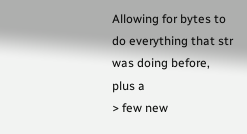Allowing for bytes to do everything that str was doing before, plus a
> few new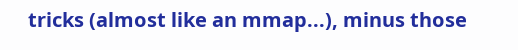tricks (almost like an mmap...), minus those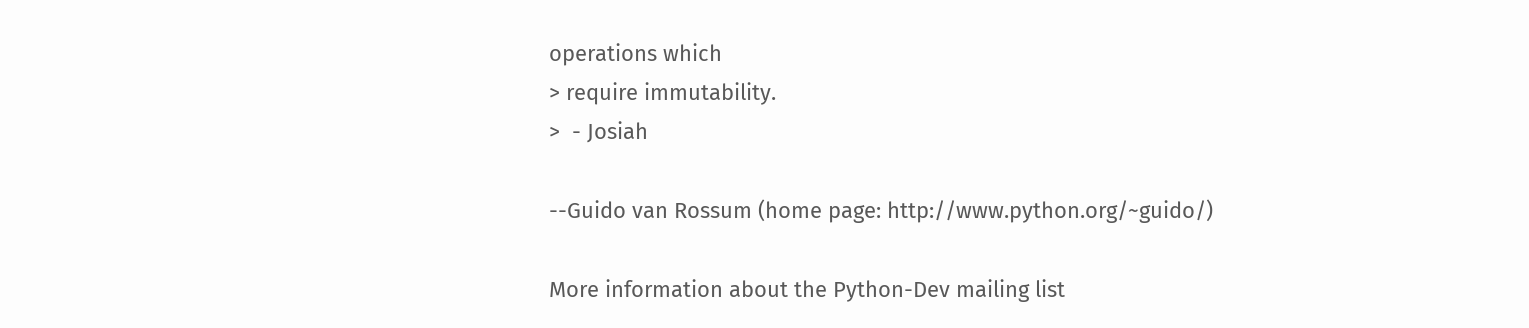operations which
> require immutability.
>  - Josiah

--Guido van Rossum (home page: http://www.python.org/~guido/)

More information about the Python-Dev mailing list